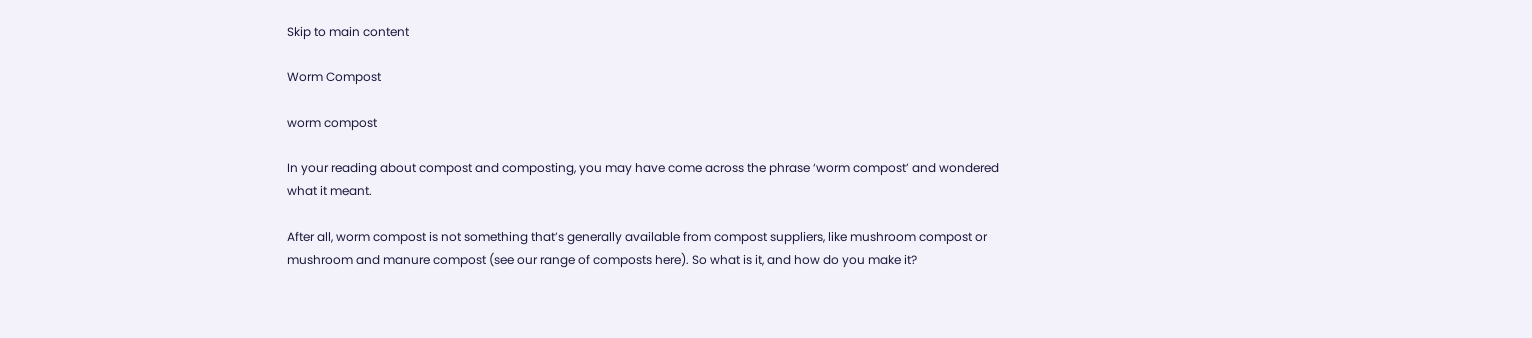Skip to main content

Worm Compost

worm compost

In your reading about compost and composting, you may have come across the phrase ‘worm compost’ and wondered what it meant.

After all, worm compost is not something that’s generally available from compost suppliers, like mushroom compost or mushroom and manure compost (see our range of composts here). So what is it, and how do you make it?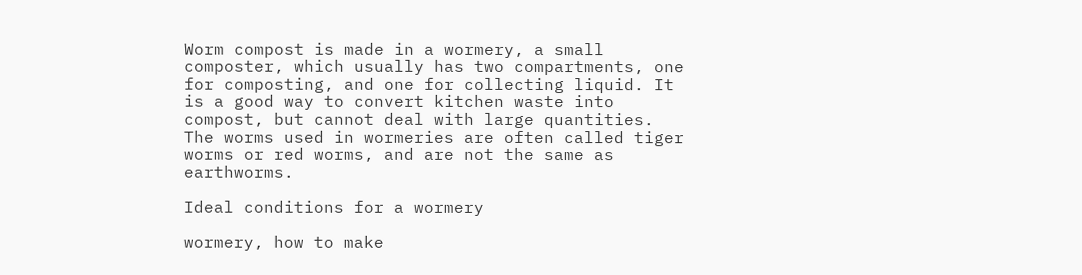Worm compost is made in a wormery, a small composter, which usually has two compartments, one for composting, and one for collecting liquid. It is a good way to convert kitchen waste into compost, but cannot deal with large quantities. The worms used in wormeries are often called tiger worms or red worms, and are not the same as earthworms.

Ideal conditions for a wormery

wormery, how to make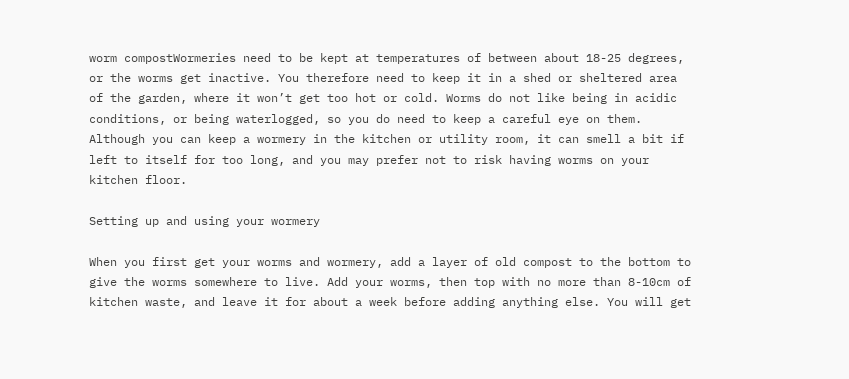worm compostWormeries need to be kept at temperatures of between about 18-25 degrees, or the worms get inactive. You therefore need to keep it in a shed or sheltered area of the garden, where it won’t get too hot or cold. Worms do not like being in acidic conditions, or being waterlogged, so you do need to keep a careful eye on them. Although you can keep a wormery in the kitchen or utility room, it can smell a bit if left to itself for too long, and you may prefer not to risk having worms on your kitchen floor.

Setting up and using your wormery

When you first get your worms and wormery, add a layer of old compost to the bottom to give the worms somewhere to live. Add your worms, then top with no more than 8-10cm of kitchen waste, and leave it for about a week before adding anything else. You will get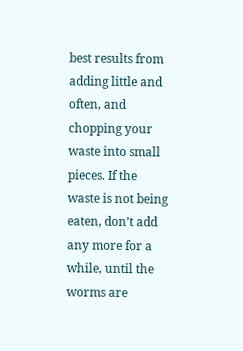best results from adding little and often, and chopping your waste into small pieces. If the waste is not being eaten, don’t add any more for a while, until the worms are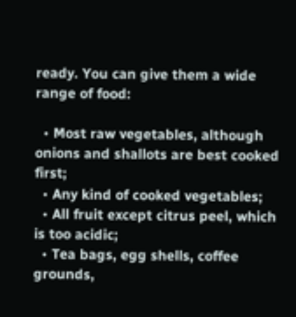ready. You can give them a wide range of food:

  • Most raw vegetables, although onions and shallots are best cooked first;
  • Any kind of cooked vegetables;
  • All fruit except citrus peel, which is too acidic;
  • Tea bags, egg shells, coffee grounds,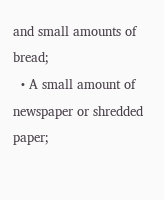and small amounts of bread;
  • A small amount of newspaper or shredded paper;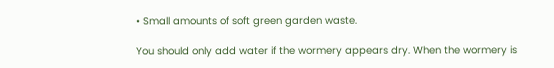• Small amounts of soft green garden waste.

You should only add water if the wormery appears dry. When the wormery is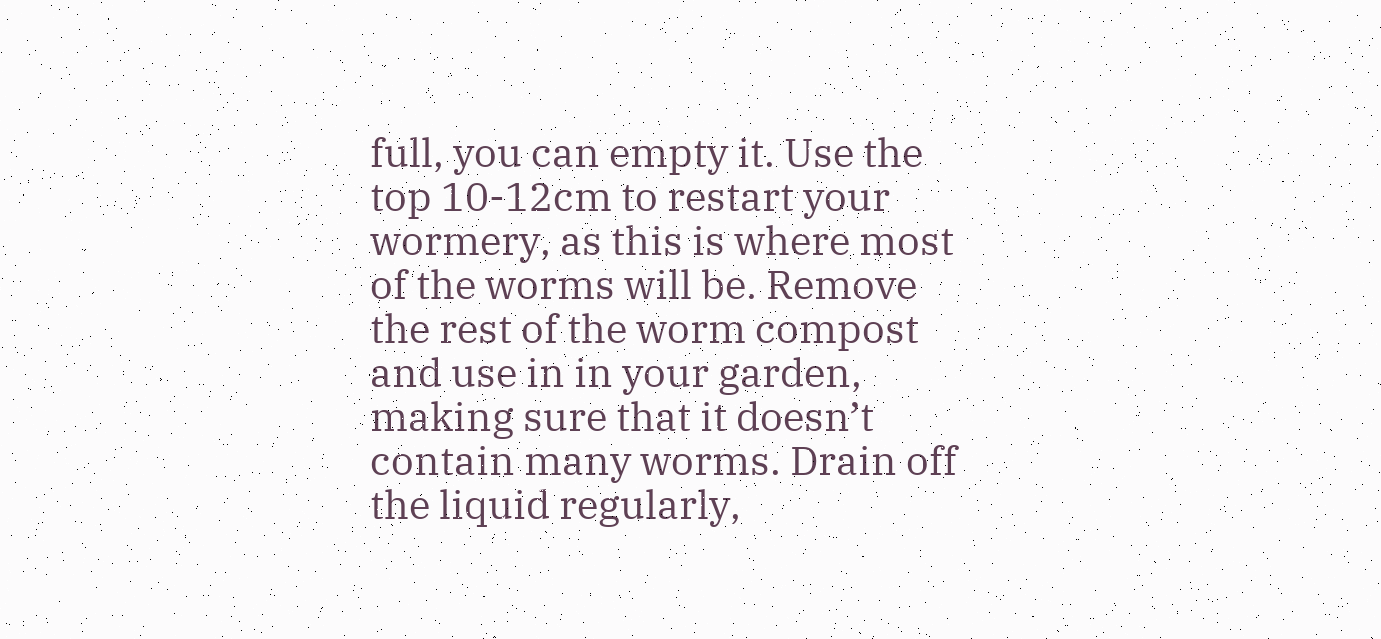full, you can empty it. Use the top 10-12cm to restart your wormery, as this is where most of the worms will be. Remove the rest of the worm compost and use in in your garden, making sure that it doesn’t contain many worms. Drain off the liquid regularly,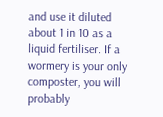and use it diluted about 1 in 10 as a liquid fertiliser. If a wormery is your only composter, you will probably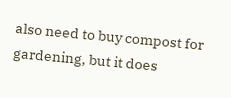also need to buy compost for gardening, but it does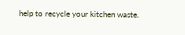help to recycle your kitchen waste.